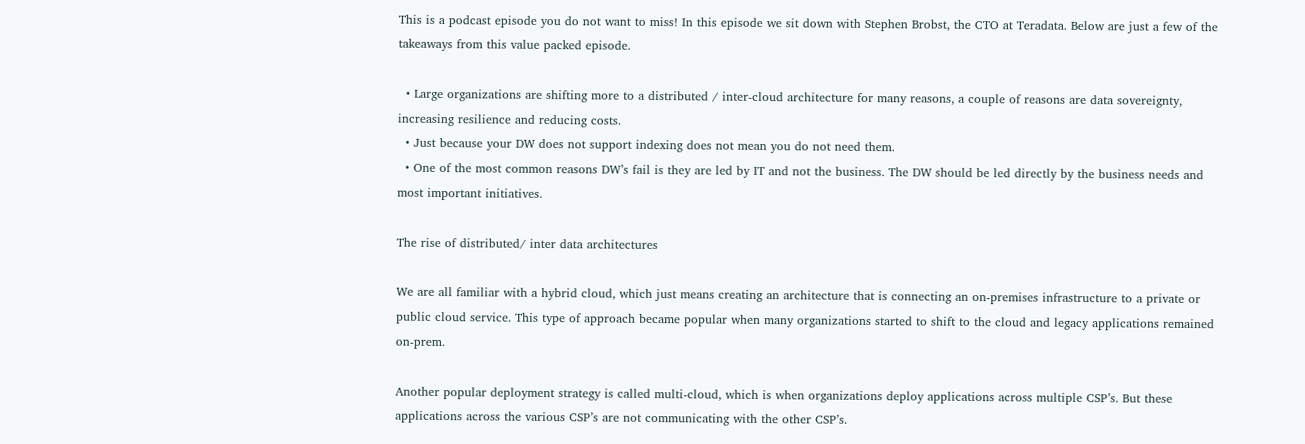This is a podcast episode you do not want to miss! In this episode we sit down with Stephen Brobst, the CTO at Teradata. Below are just a few of the takeaways from this value packed episode.

  • Large organizations are shifting more to a distributed / inter-cloud architecture for many reasons, a couple of reasons are data sovereignty, increasing resilience and reducing costs.
  • Just because your DW does not support indexing does not mean you do not need them.
  • One of the most common reasons DW’s fail is they are led by IT and not the business. The DW should be led directly by the business needs and most important initiatives.

The rise of distributed/ inter data architectures

We are all familiar with a hybrid cloud, which just means creating an architecture that is connecting an on-premises infrastructure to a private or public cloud service. This type of approach became popular when many organizations started to shift to the cloud and legacy applications remained on-prem.

Another popular deployment strategy is called multi-cloud, which is when organizations deploy applications across multiple CSP’s. But these applications across the various CSP’s are not communicating with the other CSP’s.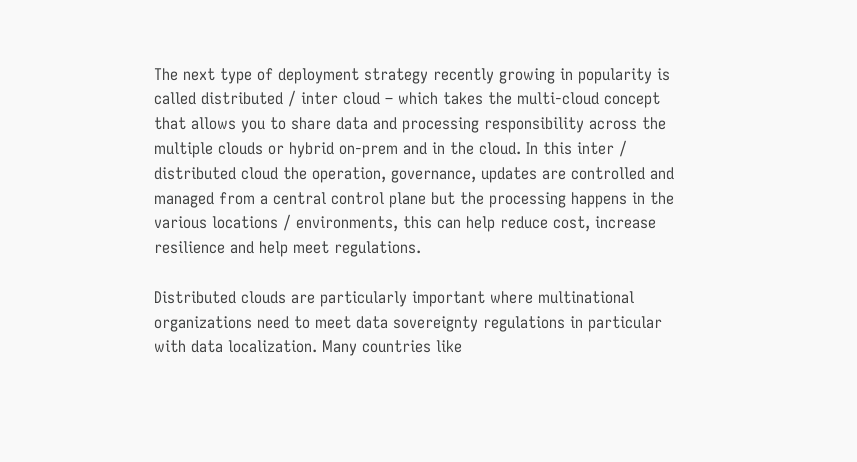The next type of deployment strategy recently growing in popularity is called distributed / inter cloud – which takes the multi-cloud concept that allows you to share data and processing responsibility across the multiple clouds or hybrid on-prem and in the cloud. In this inter / distributed cloud the operation, governance, updates are controlled and managed from a central control plane but the processing happens in the various locations / environments, this can help reduce cost, increase resilience and help meet regulations.

Distributed clouds are particularly important where multinational organizations need to meet data sovereignty regulations in particular with data localization. Many countries like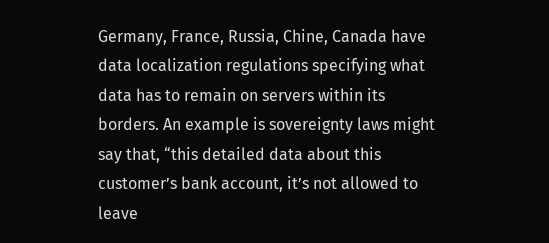Germany, France, Russia, Chine, Canada have data localization regulations specifying what data has to remain on servers within its borders. An example is sovereignty laws might say that, “this detailed data about this customer’s bank account, it’s not allowed to leave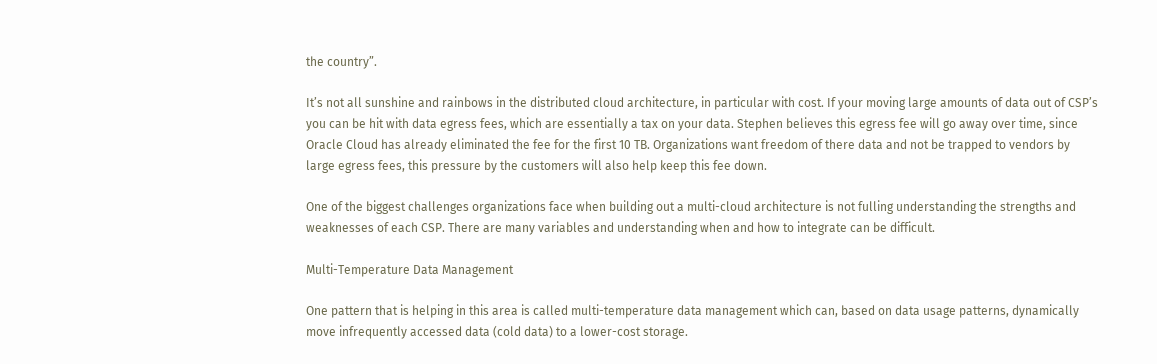the country”.

It’s not all sunshine and rainbows in the distributed cloud architecture, in particular with cost. If your moving large amounts of data out of CSP’s you can be hit with data egress fees, which are essentially a tax on your data. Stephen believes this egress fee will go away over time, since Oracle Cloud has already eliminated the fee for the first 10 TB. Organizations want freedom of there data and not be trapped to vendors by large egress fees, this pressure by the customers will also help keep this fee down.

One of the biggest challenges organizations face when building out a multi-cloud architecture is not fulling understanding the strengths and weaknesses of each CSP. There are many variables and understanding when and how to integrate can be difficult.

Multi-Temperature Data Management

One pattern that is helping in this area is called multi-temperature data management which can, based on data usage patterns, dynamically move infrequently accessed data (cold data) to a lower-cost storage.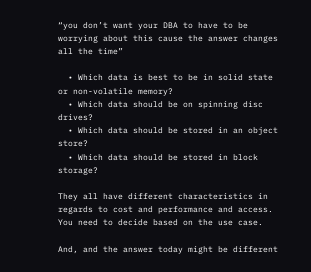“you don’t want your DBA to have to be worrying about this cause the answer changes all the time”

  • Which data is best to be in solid state or non-volatile memory?
  • Which data should be on spinning disc drives?
  • Which data should be stored in an object store?
  • Which data should be stored in block storage?

They all have different characteristics in regards to cost and performance and access. You need to decide based on the use case.

And, and the answer today might be different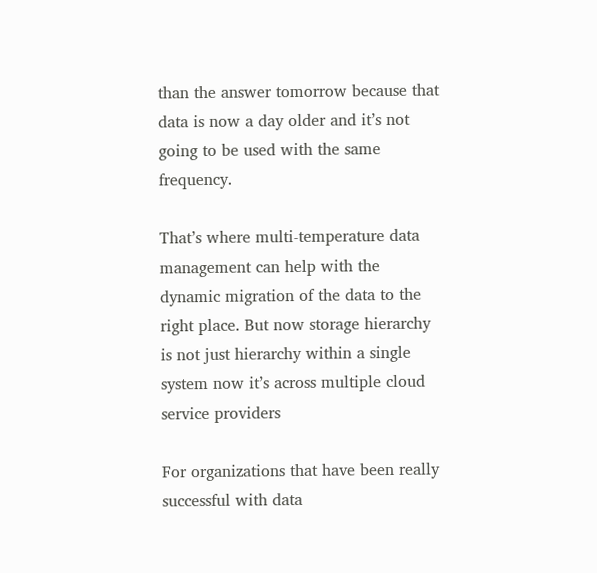than the answer tomorrow because that data is now a day older and it’s not going to be used with the same frequency.

That’s where multi-temperature data management can help with the dynamic migration of the data to the right place. But now storage hierarchy is not just hierarchy within a single system now it’s across multiple cloud service providers

For organizations that have been really successful with data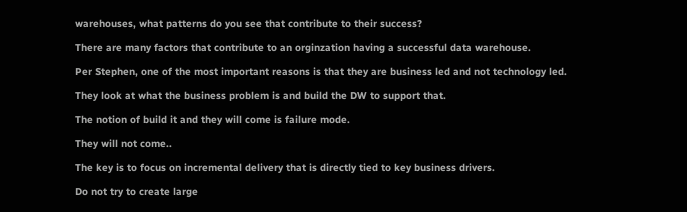warehouses, what patterns do you see that contribute to their success?

There are many factors that contribute to an orginzation having a successful data warehouse.

Per Stephen, one of the most important reasons is that they are business led and not technology led.

They look at what the business problem is and build the DW to support that.

The notion of build it and they will come is failure mode.

They will not come..

The key is to focus on incremental delivery that is directly tied to key business drivers.

Do not try to create large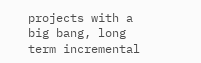projects with a big bang, long term incremental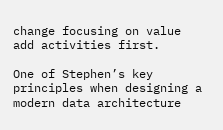change focusing on value add activities first.

One of Stephen’s key principles when designing a modern data architecture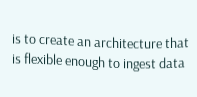is to create an architecture that is flexible enough to ingest data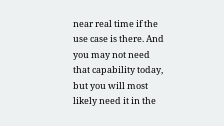near real time if the use case is there. And you may not need that capability today, but you will most likely need it in the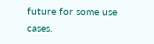future for some use cases.